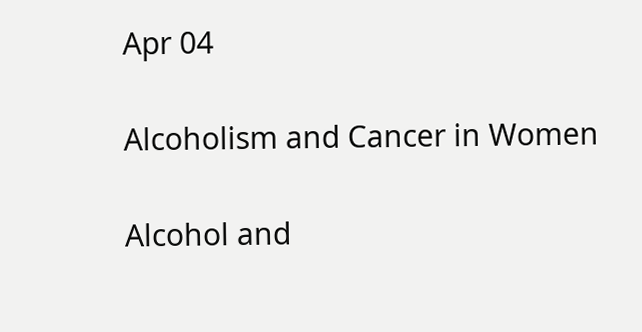Apr 04

Alcoholism and Cancer in Women

Alcohol and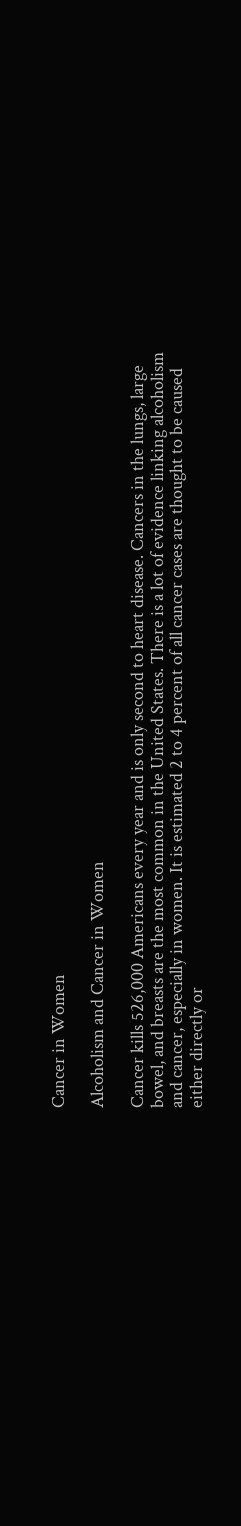Cancer in Women

Alcoholism and Cancer in Women

Cancer kills 526,000 Americans every year and is only second to heart disease. Cancers in the lungs, large bowel, and breasts are the most common in the United States. There is a lot of evidence linking alcoholism and cancer, especially in women. It is estimated 2 to 4 percent of all cancer cases are thought to be caused either directly or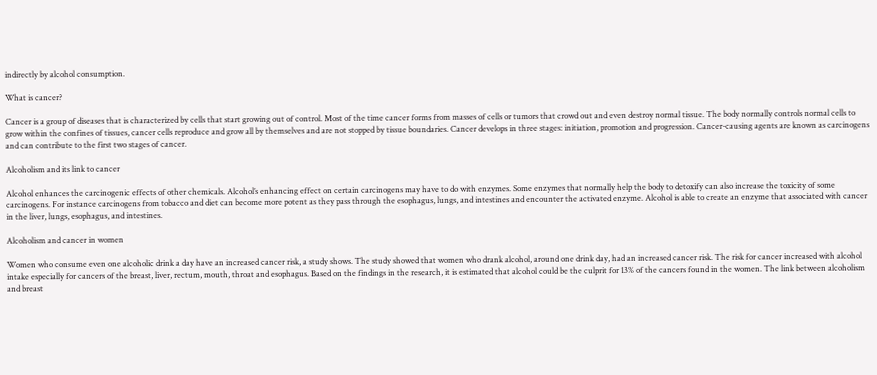indirectly by alcohol consumption.

What is cancer?

Cancer is a group of diseases that is characterized by cells that start growing out of control. Most of the time cancer forms from masses of cells or tumors that crowd out and even destroy normal tissue. The body normally controls normal cells to grow within the confines of tissues, cancer cells reproduce and grow all by themselves and are not stopped by tissue boundaries. Cancer develops in three stages: initiation, promotion and progression. Cancer-causing agents are known as carcinogens and can contribute to the first two stages of cancer.

Alcoholism and its link to cancer

Alcohol enhances the carcinogenic effects of other chemicals. Alcohol’s enhancing effect on certain carcinogens may have to do with enzymes. Some enzymes that normally help the body to detoxify can also increase the toxicity of some carcinogens. For instance carcinogens from tobacco and diet can become more potent as they pass through the esophagus, lungs, and intestines and encounter the activated enzyme. Alcohol is able to create an enzyme that associated with cancer in the liver, lungs, esophagus, and intestines.

Alcoholism and cancer in women

Women who consume even one alcoholic drink a day have an increased cancer risk, a study shows. The study showed that women who drank alcohol, around one drink day, had an increased cancer risk. The risk for cancer increased with alcohol intake especially for cancers of the breast, liver, rectum, mouth, throat and esophagus. Based on the findings in the research, it is estimated that alcohol could be the culprit for 13% of the cancers found in the women. The link between alcoholism and breast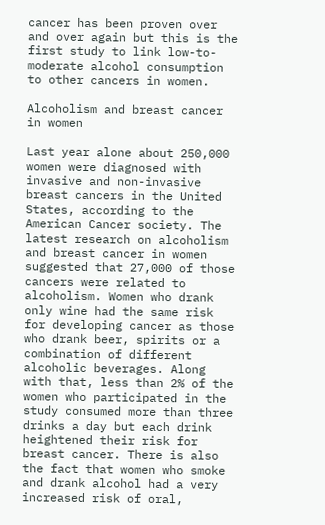cancer has been proven over and over again but this is the first study to link low-to-moderate alcohol consumption to other cancers in women.

Alcoholism and breast cancer in women

Last year alone about 250,000 women were diagnosed with invasive and non-invasive breast cancers in the United States, according to the American Cancer society. The latest research on alcoholism and breast cancer in women suggested that 27,000 of those cancers were related to alcoholism. Women who drank only wine had the same risk for developing cancer as those who drank beer, spirits or a combination of different alcoholic beverages. Along with that, less than 2% of the women who participated in the study consumed more than three drinks a day but each drink heightened their risk for breast cancer. There is also the fact that women who smoke and drank alcohol had a very increased risk of oral,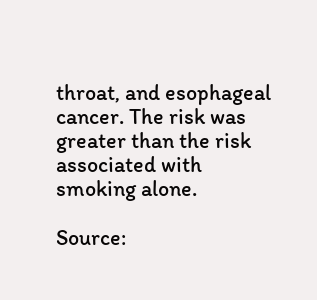throat, and esophageal cancer. The risk was greater than the risk associated with smoking alone.

Source: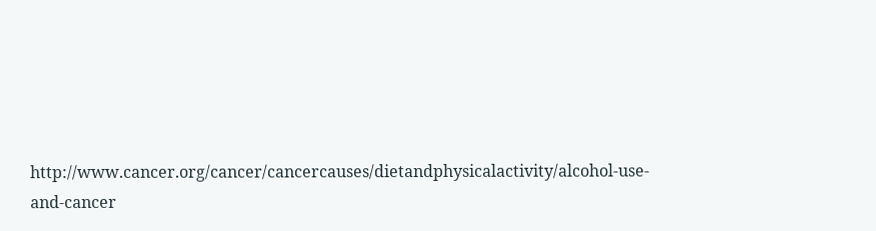http://www.cancer.org/cancer/cancercauses/dietandphysicalactivity/alcohol-use-and-cancer